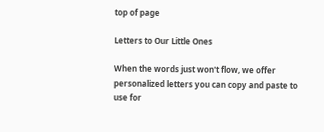top of page

Letters to Our Little Ones

When the words just won't flow, we offer personalized letters you can copy and paste to use for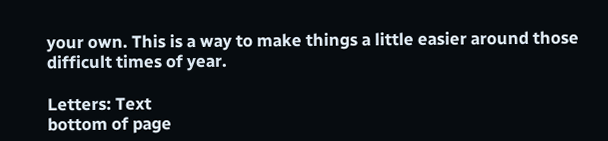your own. This is a way to make things a little easier around those difficult times of year.

Letters: Text
bottom of page